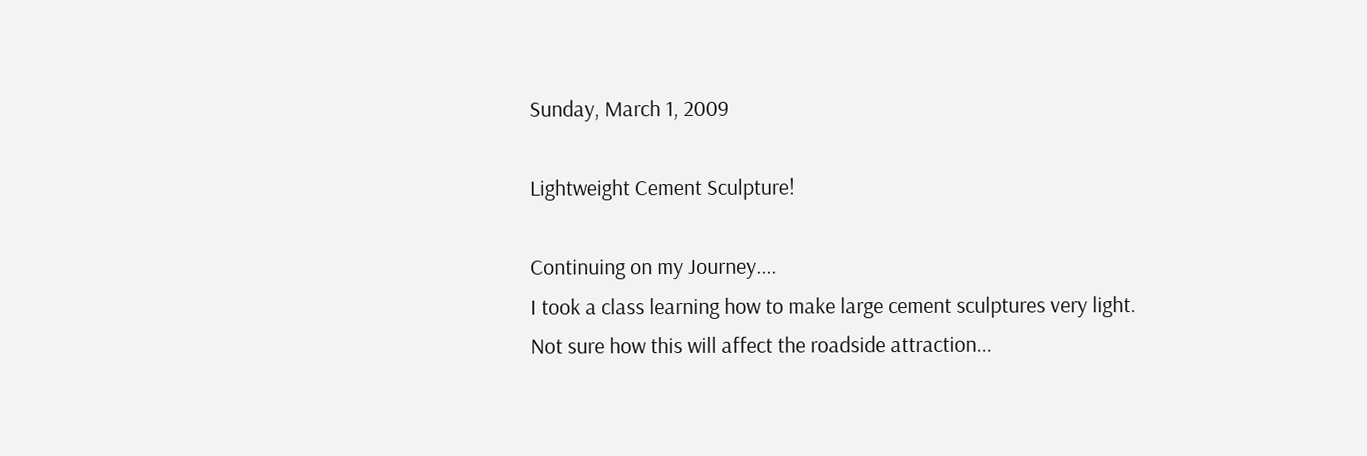Sunday, March 1, 2009

Lightweight Cement Sculpture!

Continuing on my Journey....
I took a class learning how to make large cement sculptures very light.
Not sure how this will affect the roadside attraction...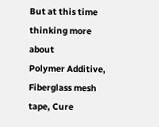But at this time thinking more about
Polymer Additive, Fiberglass mesh tape, Cure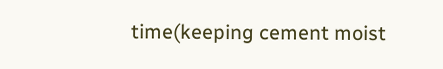time(keeping cement moist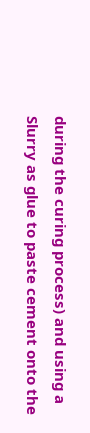during the curing process) and using a Slurry as glue to paste cement onto the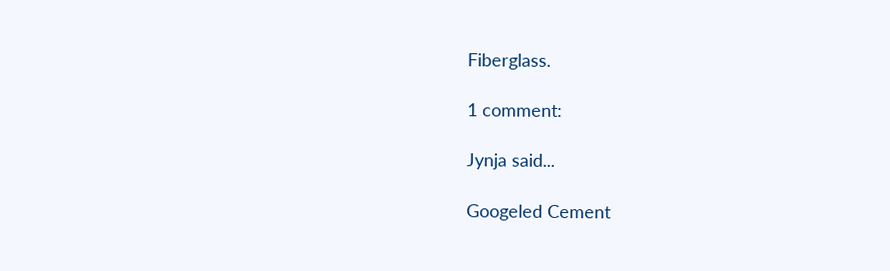Fiberglass.

1 comment:

Jynja said...

Googeled Cement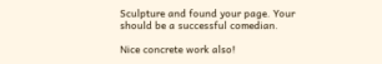Sculpture and found your page. Your should be a successful comedian.

Nice concrete work also!